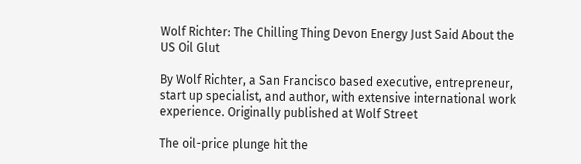Wolf Richter: The Chilling Thing Devon Energy Just Said About the US Oil Glut

By Wolf Richter, a San Francisco based executive, entrepreneur, start up specialist, and author, with extensive international work experience. Originally published at Wolf Street

The oil-price plunge hit the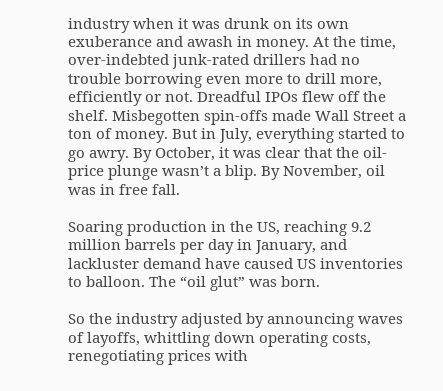industry when it was drunk on its own exuberance and awash in money. At the time, over-indebted junk-rated drillers had no trouble borrowing even more to drill more, efficiently or not. Dreadful IPOs flew off the shelf. Misbegotten spin-offs made Wall Street a ton of money. But in July, everything started to go awry. By October, it was clear that the oil-price plunge wasn’t a blip. By November, oil was in free fall.

Soaring production in the US, reaching 9.2 million barrels per day in January, and lackluster demand have caused US inventories to balloon. The “oil glut” was born.

So the industry adjusted by announcing waves of layoffs, whittling down operating costs, renegotiating prices with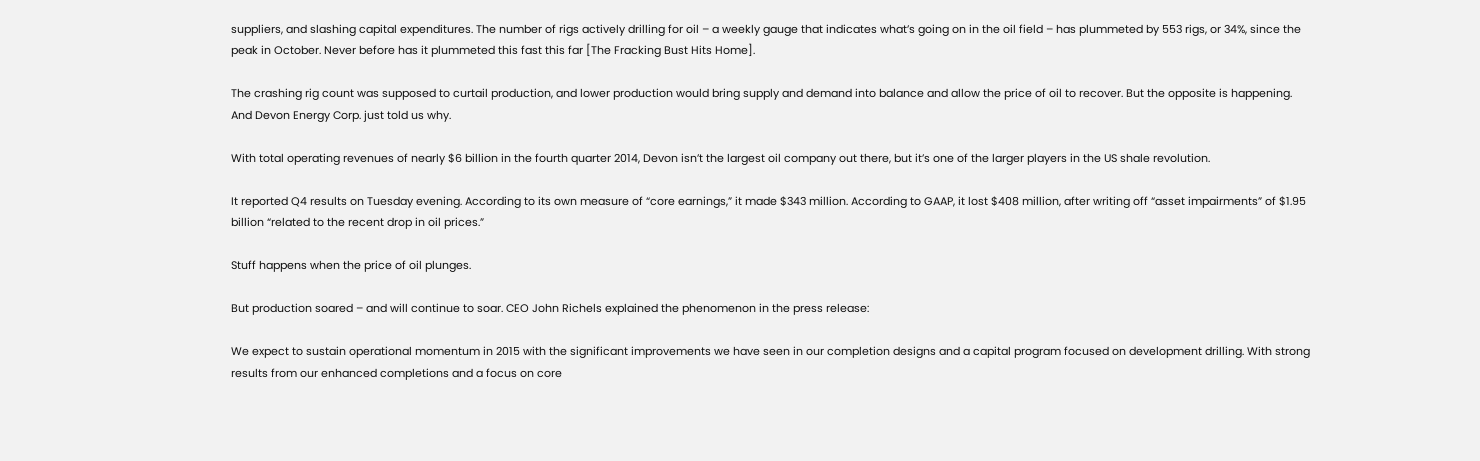suppliers, and slashing capital expenditures. The number of rigs actively drilling for oil – a weekly gauge that indicates what’s going on in the oil field – has plummeted by 553 rigs, or 34%, since the peak in October. Never before has it plummeted this fast this far [The Fracking Bust Hits Home].

The crashing rig count was supposed to curtail production, and lower production would bring supply and demand into balance and allow the price of oil to recover. But the opposite is happening. And Devon Energy Corp. just told us why.

With total operating revenues of nearly $6 billion in the fourth quarter 2014, Devon isn’t the largest oil company out there, but it’s one of the larger players in the US shale revolution.

It reported Q4 results on Tuesday evening. According to its own measure of “core earnings,” it made $343 million. According to GAAP, it lost $408 million, after writing off “asset impairments” of $1.95 billion “related to the recent drop in oil prices.”

Stuff happens when the price of oil plunges.

But production soared – and will continue to soar. CEO John Richels explained the phenomenon in the press release:

We expect to sustain operational momentum in 2015 with the significant improvements we have seen in our completion designs and a capital program focused on development drilling. With strong results from our enhanced completions and a focus on core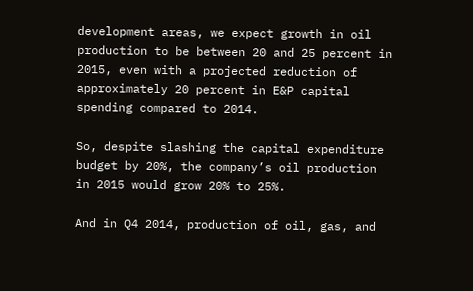development areas, we expect growth in oil production to be between 20 and 25 percent in 2015, even with a projected reduction of approximately 20 percent in E&P capital spending compared to 2014.

So, despite slashing the capital expenditure budget by 20%, the company’s oil production in 2015 would grow 20% to 25%.

And in Q4 2014, production of oil, gas, and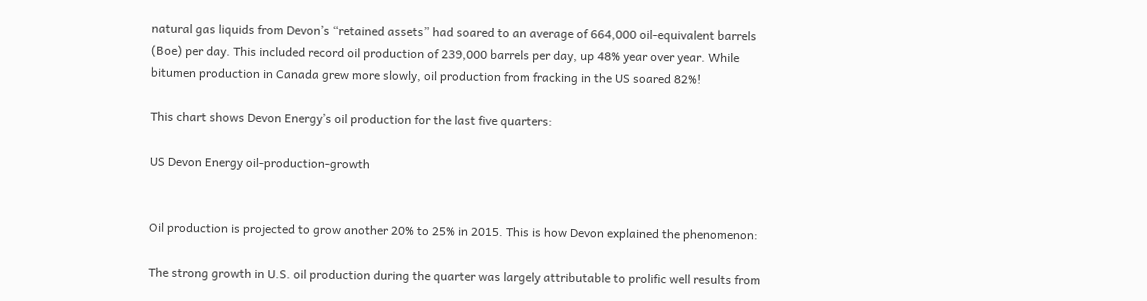natural gas liquids from Devon’s “retained assets” had soared to an average of 664,000 oil-equivalent barrels (Boe) per day. This included record oil production of 239,000 barrels per day, up 48% year over year. While bitumen production in Canada grew more slowly, oil production from fracking in the US soared 82%!

This chart shows Devon Energy’s oil production for the last five quarters:

US Devon Energy oil-production-growth


Oil production is projected to grow another 20% to 25% in 2015. This is how Devon explained the phenomenon:

The strong growth in U.S. oil production during the quarter was largely attributable to prolific well results from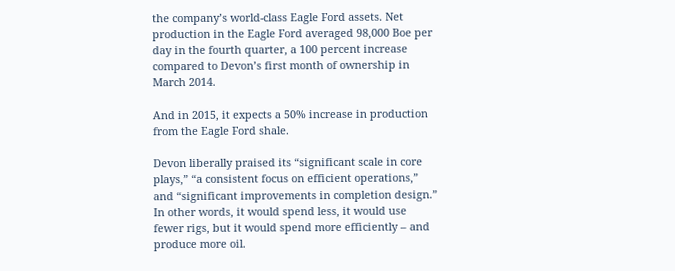the company’s world-class Eagle Ford assets. Net production in the Eagle Ford averaged 98,000 Boe per day in the fourth quarter, a 100 percent increase compared to Devon’s first month of ownership in March 2014.

And in 2015, it expects a 50% increase in production from the Eagle Ford shale.

Devon liberally praised its “significant scale in core plays,” “a consistent focus on efficient operations,” and “significant improvements in completion design.” In other words, it would spend less, it would use fewer rigs, but it would spend more efficiently – and produce more oil.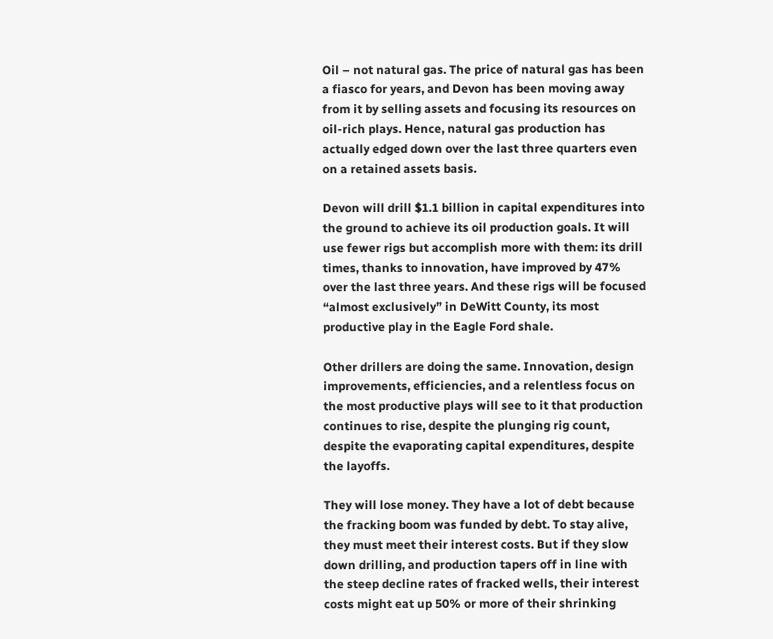Oil – not natural gas. The price of natural gas has been a fiasco for years, and Devon has been moving away from it by selling assets and focusing its resources on oil-rich plays. Hence, natural gas production has actually edged down over the last three quarters even on a retained assets basis.

Devon will drill $1.1 billion in capital expenditures into the ground to achieve its oil production goals. It will use fewer rigs but accomplish more with them: its drill times, thanks to innovation, have improved by 47% over the last three years. And these rigs will be focused “almost exclusively” in DeWitt County, its most productive play in the Eagle Ford shale.

Other drillers are doing the same. Innovation, design improvements, efficiencies, and a relentless focus on the most productive plays will see to it that production continues to rise, despite the plunging rig count, despite the evaporating capital expenditures, despite the layoffs.

They will lose money. They have a lot of debt because the fracking boom was funded by debt. To stay alive, they must meet their interest costs. But if they slow down drilling, and production tapers off in line with the steep decline rates of fracked wells, their interest costs might eat up 50% or more of their shrinking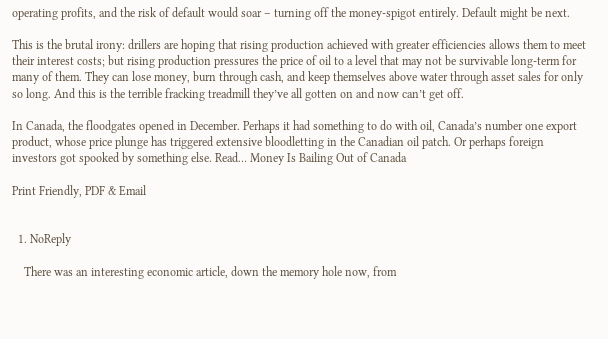operating profits, and the risk of default would soar – turning off the money-spigot entirely. Default might be next.

This is the brutal irony: drillers are hoping that rising production achieved with greater efficiencies allows them to meet their interest costs; but rising production pressures the price of oil to a level that may not be survivable long-term for many of them. They can lose money, burn through cash, and keep themselves above water through asset sales for only so long. And this is the terrible fracking treadmill they’ve all gotten on and now can’t get off.

In Canada, the floodgates opened in December. Perhaps it had something to do with oil, Canada’s number one export product, whose price plunge has triggered extensive bloodletting in the Canadian oil patch. Or perhaps foreign investors got spooked by something else. Read… Money Is Bailing Out of Canada

Print Friendly, PDF & Email


  1. NoReply

    There was an interesting economic article, down the memory hole now, from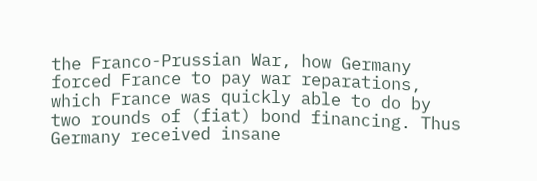the Franco-Prussian War, how Germany forced France to pay war reparations, which France was quickly able to do by two rounds of (fiat) bond financing. Thus Germany received insane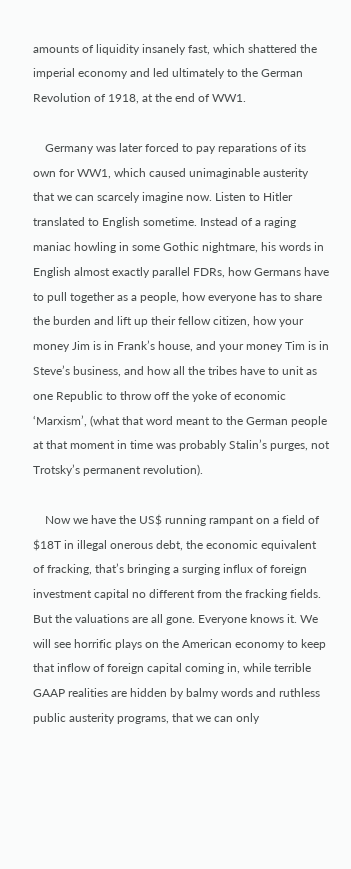amounts of liquidity insanely fast, which shattered the imperial economy and led ultimately to the German Revolution of 1918, at the end of WW1.

    Germany was later forced to pay reparations of its own for WW1, which caused unimaginable austerity that we can scarcely imagine now. Listen to Hitler translated to English sometime. Instead of a raging maniac howling in some Gothic nightmare, his words in English almost exactly parallel FDRs, how Germans have to pull together as a people, how everyone has to share the burden and lift up their fellow citizen, how your money Jim is in Frank’s house, and your money Tim is in Steve’s business, and how all the tribes have to unit as one Republic to throw off the yoke of economic ‘Marxism’, (what that word meant to the German people at that moment in time was probably Stalin’s purges, not Trotsky’s permanent revolution).

    Now we have the US$ running rampant on a field of $18T in illegal onerous debt, the economic equivalent of fracking, that’s bringing a surging influx of foreign investment capital no different from the fracking fields. But the valuations are all gone. Everyone knows it. We will see horrific plays on the American economy to keep that inflow of foreign capital coming in, while terrible GAAP realities are hidden by balmy words and ruthless public austerity programs, that we can only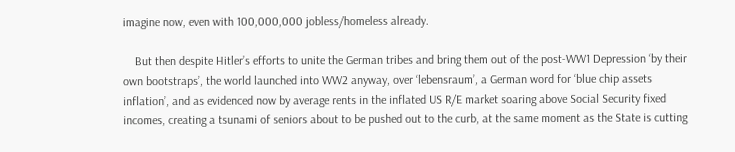imagine now, even with 100,000,000 jobless/homeless already.

    But then despite Hitler’s efforts to unite the German tribes and bring them out of the post-WW1 Depression ‘by their own bootstraps’, the world launched into WW2 anyway, over ‘lebensraum’, a German word for ‘blue chip assets inflation’, and as evidenced now by average rents in the inflated US R/E market soaring above Social Security fixed incomes, creating a tsunami of seniors about to be pushed out to the curb, at the same moment as the State is cutting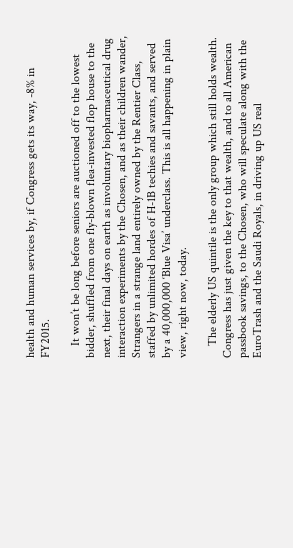health and human services by, if Congress gets its way, -8% in FY2015.

    It won’t be long before seniors are auctioned off to the lowest bidder, shuffled from one fly-blown flea-invested flop house to the next, their final days on earth as involuntary biopharmaceutical drug interaction experiments by the Chosen, and as their children wander, Strangers in a strange land entirely owned by the Rentier Class, staffed by unlimited hordes of H-1B techies and savants, and served by a 40,000,000 ‘Blue Visa’ underclass. This is all happening in plain view, right now, today.

    The elderly US quintile is the only group which still holds wealth. Congress has just given the key to that wealth, and to all American passbook savings, to the Chosen, who will speculate along with the EuroTrash and the Saudi Royals, in driving up US real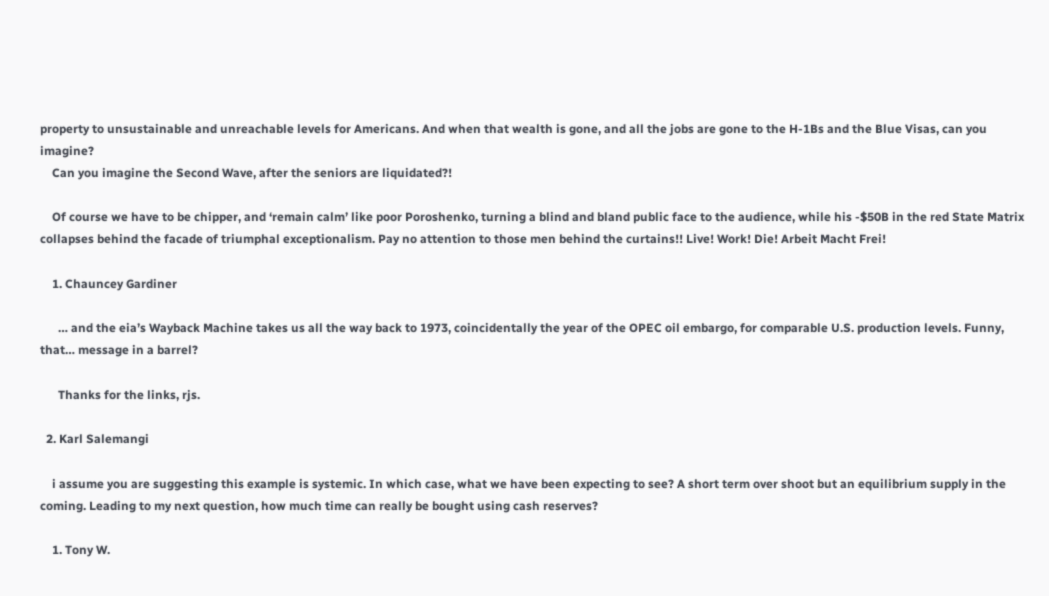property to unsustainable and unreachable levels for Americans. And when that wealth is gone, and all the jobs are gone to the H-1Bs and the Blue Visas, can you imagine?
    Can you imagine the Second Wave, after the seniors are liquidated?!

    Of course we have to be chipper, and ‘remain calm’ like poor Poroshenko, turning a blind and bland public face to the audience, while his -$50B in the red State Matrix collapses behind the facade of triumphal exceptionalism. Pay no attention to those men behind the curtains!! Live! Work! Die! Arbeit Macht Frei!

    1. Chauncey Gardiner

      … and the eia’s Wayback Machine takes us all the way back to 1973, coincidentally the year of the OPEC oil embargo, for comparable U.S. production levels. Funny, that… message in a barrel?

      Thanks for the links, rjs.

  2. Karl Salemangi

    i assume you are suggesting this example is systemic. In which case, what we have been expecting to see? A short term over shoot but an equilibrium supply in the coming. Leading to my next question, how much time can really be bought using cash reserves?

    1. Tony W.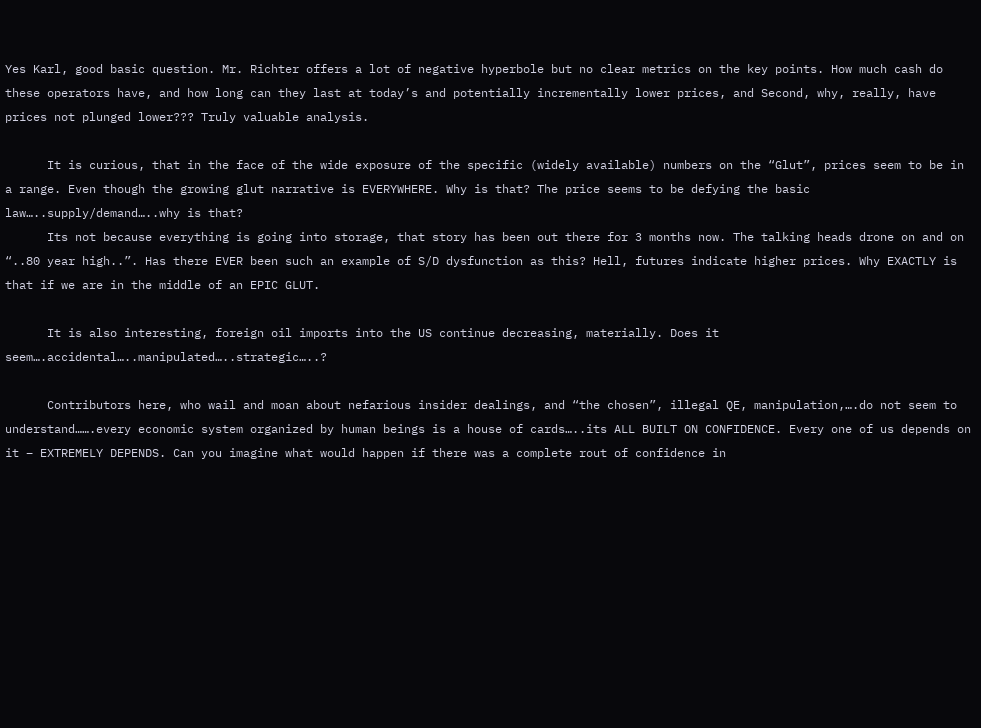Yes Karl, good basic question. Mr. Richter offers a lot of negative hyperbole but no clear metrics on the key points. How much cash do these operators have, and how long can they last at today’s and potentially incrementally lower prices, and Second, why, really, have prices not plunged lower??? Truly valuable analysis.

      It is curious, that in the face of the wide exposure of the specific (widely available) numbers on the “Glut”, prices seem to be in a range. Even though the growing glut narrative is EVERYWHERE. Why is that? The price seems to be defying the basic law…..supply/demand…..why is that?
      Its not because everything is going into storage, that story has been out there for 3 months now. The talking heads drone on and on “..80 year high..”. Has there EVER been such an example of S/D dysfunction as this? Hell, futures indicate higher prices. Why EXACTLY is that if we are in the middle of an EPIC GLUT.

      It is also interesting, foreign oil imports into the US continue decreasing, materially. Does it seem….accidental…..manipulated…..strategic…..?

      Contributors here, who wail and moan about nefarious insider dealings, and “the chosen”, illegal QE, manipulation,….do not seem to understand…….every economic system organized by human beings is a house of cards…..its ALL BUILT ON CONFIDENCE. Every one of us depends on it – EXTREMELY DEPENDS. Can you imagine what would happen if there was a complete rout of confidence in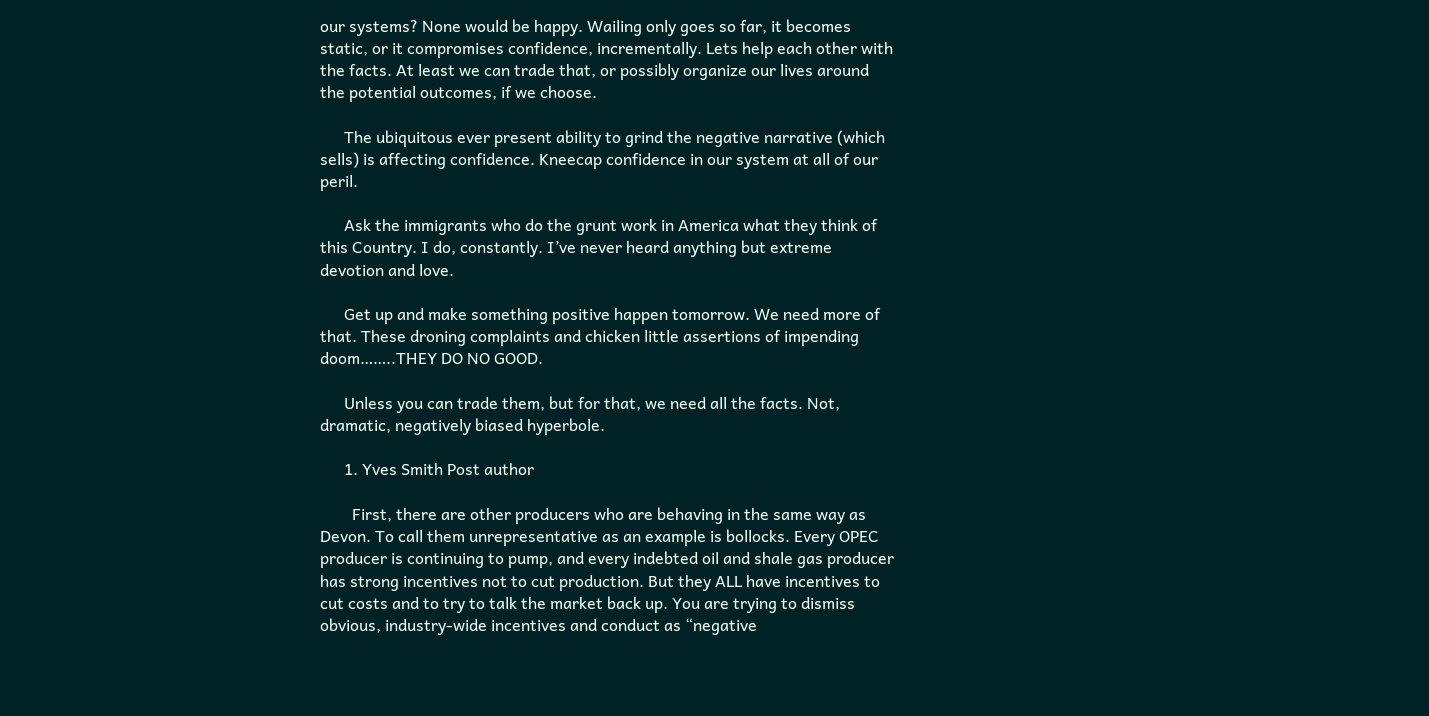our systems? None would be happy. Wailing only goes so far, it becomes static, or it compromises confidence, incrementally. Lets help each other with the facts. At least we can trade that, or possibly organize our lives around the potential outcomes, if we choose.

      The ubiquitous ever present ability to grind the negative narrative (which sells) is affecting confidence. Kneecap confidence in our system at all of our peril.

      Ask the immigrants who do the grunt work in America what they think of this Country. I do, constantly. I’ve never heard anything but extreme devotion and love.

      Get up and make something positive happen tomorrow. We need more of that. These droning complaints and chicken little assertions of impending doom……..THEY DO NO GOOD.

      Unless you can trade them, but for that, we need all the facts. Not, dramatic, negatively biased hyperbole.

      1. Yves Smith Post author

        First, there are other producers who are behaving in the same way as Devon. To call them unrepresentative as an example is bollocks. Every OPEC producer is continuing to pump, and every indebted oil and shale gas producer has strong incentives not to cut production. But they ALL have incentives to cut costs and to try to talk the market back up. You are trying to dismiss obvious, industry-wide incentives and conduct as “negative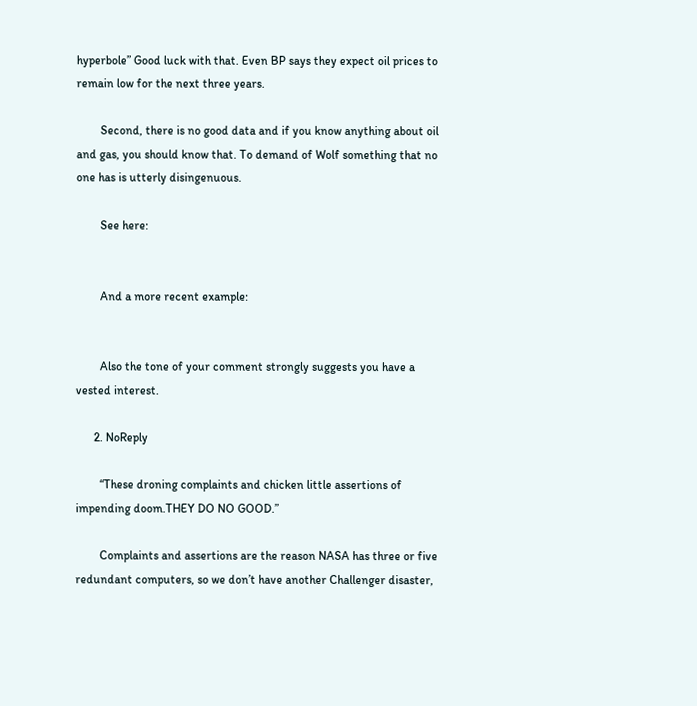hyperbole” Good luck with that. Even BP says they expect oil prices to remain low for the next three years.

        Second, there is no good data and if you know anything about oil and gas, you should know that. To demand of Wolf something that no one has is utterly disingenuous.

        See here:


        And a more recent example:


        Also the tone of your comment strongly suggests you have a vested interest.

      2. NoReply

        “These droning complaints and chicken little assertions of impending doom.THEY DO NO GOOD.”

        Complaints and assertions are the reason NASA has three or five redundant computers, so we don’t have another Challenger disaster,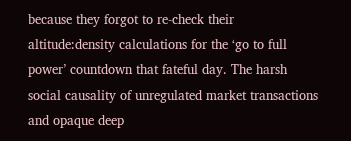because they forgot to re-check their altitude:density calculations for the ‘go to full power’ countdown that fateful day. The harsh social causality of unregulated market transactions and opaque deep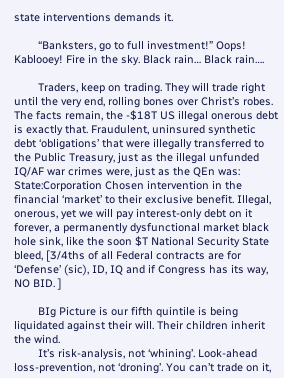state interventions demands it.

        “Banksters, go to full investment!” Oops! Kablooey! Fire in the sky. Black rain… Black rain….

        Traders, keep on trading. They will trade right until the very end, rolling bones over Christ’s robes. The facts remain, the -$18T US illegal onerous debt is exactly that. Fraudulent, uninsured synthetic debt ‘obligations’ that were illegally transferred to the Public Treasury, just as the illegal unfunded IQ/AF war crimes were, just as the QEn was: State:Corporation Chosen intervention in the financial ‘market’ to their exclusive benefit. Illegal, onerous, yet we will pay interest-only debt on it forever, a permanently dysfunctional market black hole sink, like the soon $T National Security State bleed, [3/4ths of all Federal contracts are for ‘Defense’ (sic), ID, IQ and if Congress has its way, NO BID. ]

        BIg Picture is our fifth quintile is being liquidated against their will. Their children inherit the wind.
        It’s risk-analysis, not ‘whining’. Look-ahead loss-prevention, not ‘droning’. You can’t trade on it,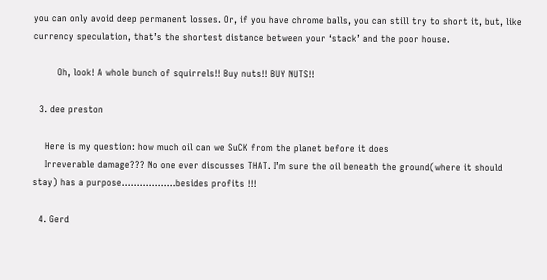you can only avoid deep permanent losses. Or, if you have chrome balls, you can still try to short it, but, like currency speculation, that’s the shortest distance between your ‘stack’ and the poor house.

        Oh, look! A whole bunch of squirrels!! Buy nuts!! BUY NUTS!!

  3. dee preston

    Here is my question: how much oil can we SuCK from the planet before it does
    Irreverable damage??? No one ever discusses THAT. I’m sure the oil beneath the ground(where it should stay) has a purpose………………besides profits !!!

  4. Gerd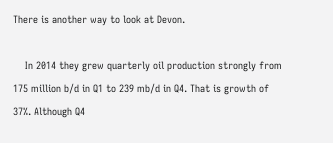There is another way to look at Devon.

    In 2014 they grew quarterly oil production strongly from 175 million b/d in Q1 to 239 mb/d in Q4. That is growth of 37%. Although Q4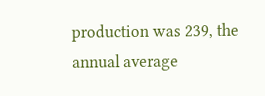production was 239, the annual average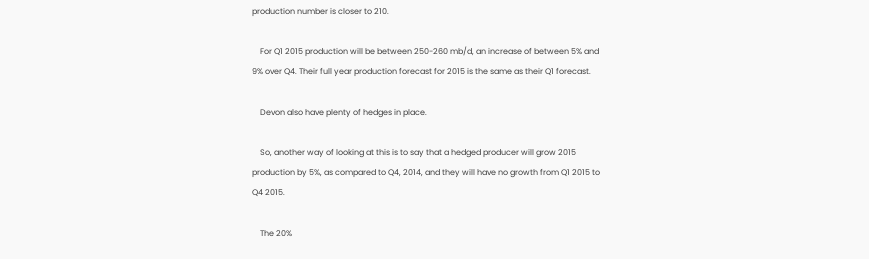production number is closer to 210.

    For Q1 2015 production will be between 250-260 mb/d, an increase of between 5% and 9% over Q4. Their full year production forecast for 2015 is the same as their Q1 forecast.

    Devon also have plenty of hedges in place.

    So, another way of looking at this is to say that a hedged producer will grow 2015 production by 5%, as compared to Q4, 2014, and they will have no growth from Q1 2015 to Q4 2015.

    The 20%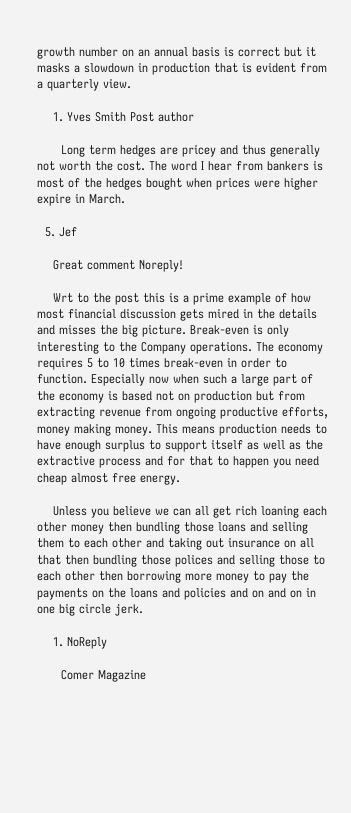growth number on an annual basis is correct but it masks a slowdown in production that is evident from a quarterly view.

    1. Yves Smith Post author

      Long term hedges are pricey and thus generally not worth the cost. The word I hear from bankers is most of the hedges bought when prices were higher expire in March.

  5. Jef

    Great comment Noreply!

    Wrt to the post this is a prime example of how most financial discussion gets mired in the details and misses the big picture. Break-even is only interesting to the Company operations. The economy requires 5 to 10 times break-even in order to function. Especially now when such a large part of the economy is based not on production but from extracting revenue from ongoing productive efforts, money making money. This means production needs to have enough surplus to support itself as well as the extractive process and for that to happen you need cheap almost free energy.

    Unless you believe we can all get rich loaning each other money then bundling those loans and selling them to each other and taking out insurance on all that then bundling those polices and selling those to each other then borrowing more money to pay the payments on the loans and policies and on and on in one big circle jerk.

    1. NoReply

      Comer Magazine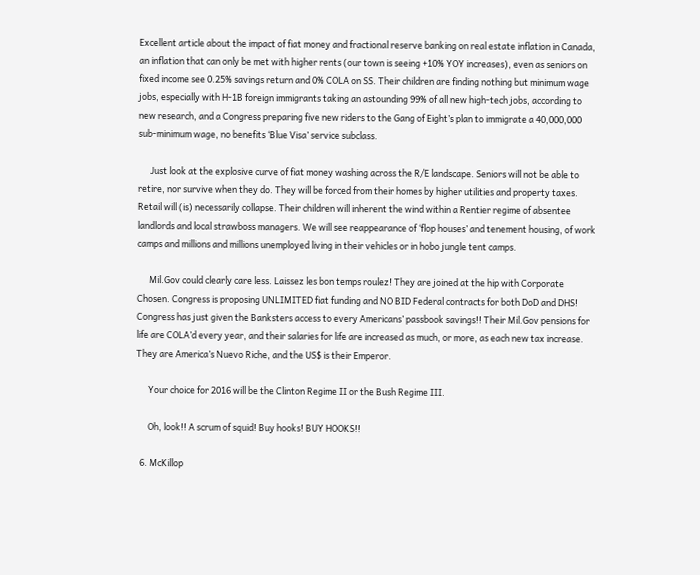Excellent article about the impact of fiat money and fractional reserve banking on real estate inflation in Canada, an inflation that can only be met with higher rents (our town is seeing +10% YOY increases), even as seniors on fixed income see 0.25% savings return and 0% COLA on SS. Their children are finding nothing but minimum wage jobs, especially with H-1B foreign immigrants taking an astounding 99% of all new high-tech jobs, according to new research, and a Congress preparing five new riders to the Gang of Eight’s plan to immigrate a 40,000,000 sub-minimum wage, no benefits ‘Blue Visa’ service subclass.

      Just look at the explosive curve of fiat money washing across the R/E landscape. Seniors will not be able to retire, nor survive when they do. They will be forced from their homes by higher utilities and property taxes. Retail will (is) necessarily collapse. Their children will inherent the wind within a Rentier regime of absentee landlords and local strawboss managers. We will see reappearance of ‘flop houses’ and tenement housing, of work camps and millions and millions unemployed living in their vehicles or in hobo jungle tent camps.

      Mil.Gov could clearly care less. Laissez les bon temps roulez! They are joined at the hip with Corporate Chosen. Congress is proposing UNLIMITED fiat funding and NO BID Federal contracts for both DoD and DHS! Congress has just given the Banksters access to every Americans’ passbook savings!! Their Mil.Gov pensions for life are COLA’d every year, and their salaries for life are increased as much, or more, as each new tax increase. They are America’s Nuevo Riche, and the US$ is their Emperor.

      Your choice for 2016 will be the Clinton Regime II or the Bush Regime III.

      Oh, look!! A scrum of squid! Buy hooks! BUY HOOKS!!

  6. McKillop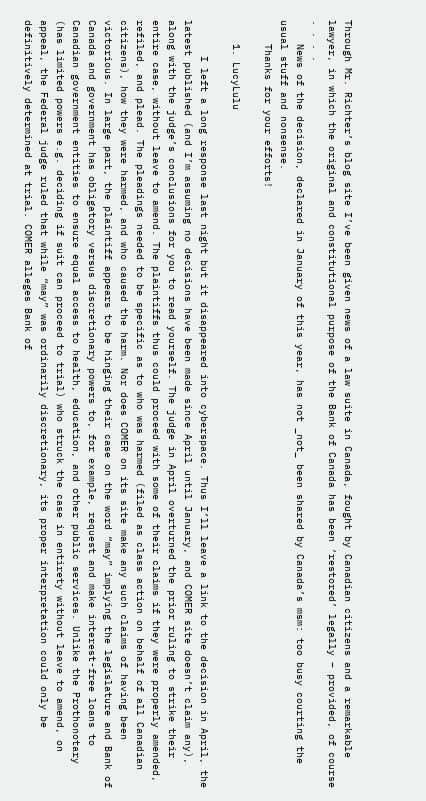Through Mr. Richter’s blog site I’ve been given news of a law suite in Canada, fought by Canadian citizens and a remarkable lawyer, in which the original and constitutional purpose of the Bank of Canada has been ‘restored’ legally – provided, of course . . . .
    News of the decision, declared in January of this year, has not _not_ been shared by Canada’s msm: too busy courting the usual stuff and nonsense.
    Thanks for your efforts!

    1. LucyLulu

      I left a long response last night but it disappeared into cyberspace. Thus I’ll leave a link to the decision in April, the latest published (and I’m assuming no decisions have been made since April until January, and COMER site doesn’t claim any), along with the judge’s conclusions for you to read yourself. The judge in April overturned the prior ruling to strike their entire case, without leave to amend. The plaintiffs thus could proceed with some of their claims if they were properly amended, refiled, and plead. The pleadings needed to be specific as to who was harmed (filed as class action on behalf of all Canadian citizens), how they were harmed, and who caused the harm. Nor does COMER on its site make any such claims of having been victorious. In large part, the plaintiff appears to be hinging their case on the word “may” implying the legislature and Bank of Canada and government has obligatory versus discretionary powers to, for example, request and make interest-free loans to Canadian government entities to ensure equal access to health, education, and other public services. Unlike the Prothonotary (has limited powers e.g. deciding if suit can proceed to trial) who struck the case in entirety without leave to amend, on appeal, the Federal judge ruled that while “may” was ordinarily discretionary, its proper interpretation could only be definitively determined at trial. COMER alleges Bank of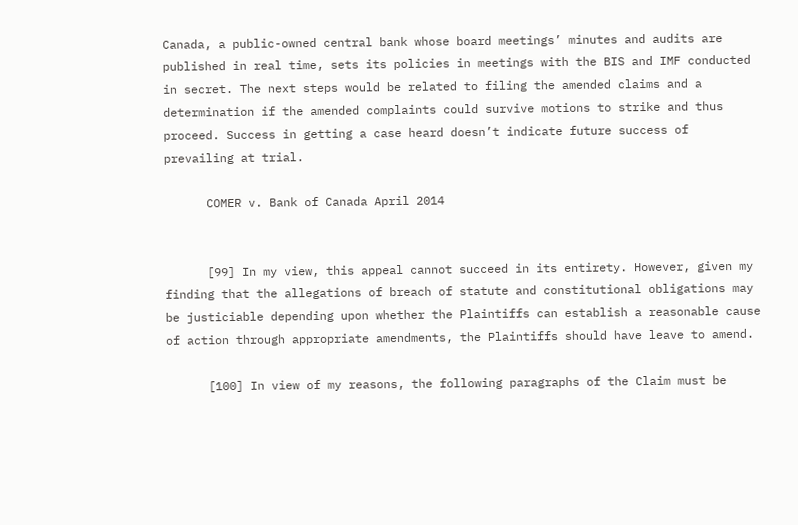Canada, a public-owned central bank whose board meetings’ minutes and audits are published in real time, sets its policies in meetings with the BIS and IMF conducted in secret. The next steps would be related to filing the amended claims and a determination if the amended complaints could survive motions to strike and thus proceed. Success in getting a case heard doesn’t indicate future success of prevailing at trial.

      COMER v. Bank of Canada April 2014


      [99] In my view, this appeal cannot succeed in its entirety. However, given my finding that the allegations of breach of statute and constitutional obligations may be justiciable depending upon whether the Plaintiffs can establish a reasonable cause of action through appropriate amendments, the Plaintiffs should have leave to amend.

      [100] In view of my reasons, the following paragraphs of the Claim must be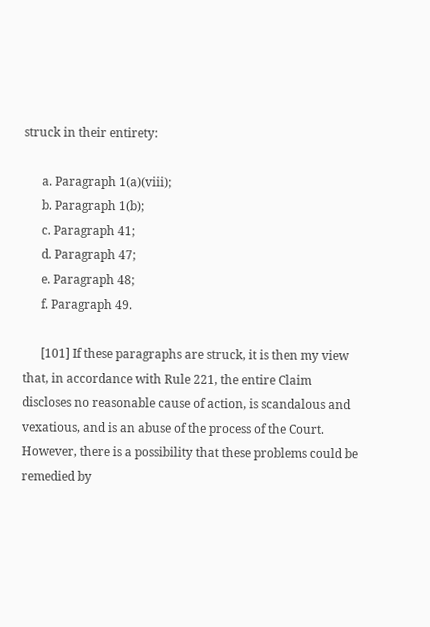struck in their entirety:

      a. Paragraph 1(a)(viii);
      b. Paragraph 1(b);
      c. Paragraph 41;
      d. Paragraph 47;
      e. Paragraph 48;
      f. Paragraph 49.

      [101] If these paragraphs are struck, it is then my view that, in accordance with Rule 221, the entire Claim discloses no reasonable cause of action, is scandalous and vexatious, and is an abuse of the process of the Court. However, there is a possibility that these problems could be remedied by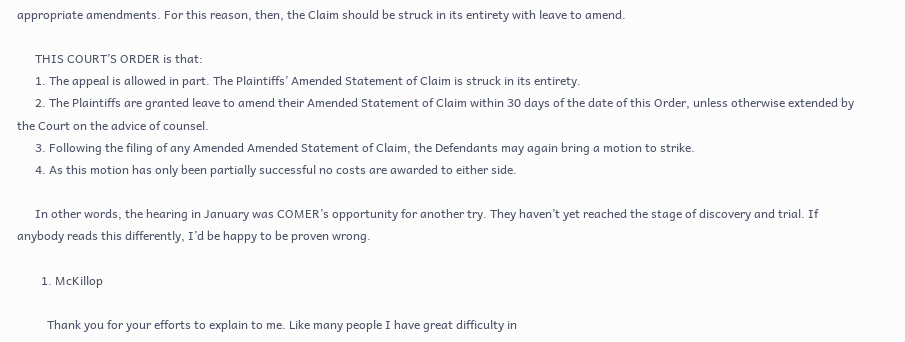appropriate amendments. For this reason, then, the Claim should be struck in its entirety with leave to amend.

      THIS COURT’S ORDER is that:
      1. The appeal is allowed in part. The Plaintiffs’ Amended Statement of Claim is struck in its entirety.
      2. The Plaintiffs are granted leave to amend their Amended Statement of Claim within 30 days of the date of this Order, unless otherwise extended by the Court on the advice of counsel.
      3. Following the filing of any Amended Amended Statement of Claim, the Defendants may again bring a motion to strike.
      4. As this motion has only been partially successful no costs are awarded to either side.

      In other words, the hearing in January was COMER’s opportunity for another try. They haven’t yet reached the stage of discovery and trial. If anybody reads this differently, I’d be happy to be proven wrong.

        1. McKillop

          Thank you for your efforts to explain to me. Like many people I have great difficulty in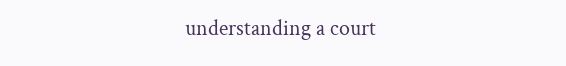understanding a court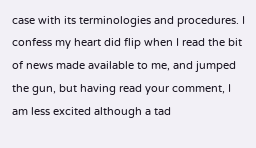case with its terminologies and procedures. I confess my heart did flip when I read the bit of news made available to me, and jumped the gun, but having read your comment, I am less excited although a tad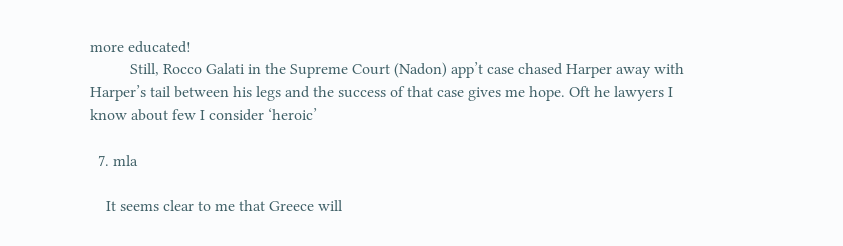more educated!
          Still, Rocco Galati in the Supreme Court (Nadon) app’t case chased Harper away with Harper’s tail between his legs and the success of that case gives me hope. Oft he lawyers I know about few I consider ‘heroic’

  7. mla

    It seems clear to me that Greece will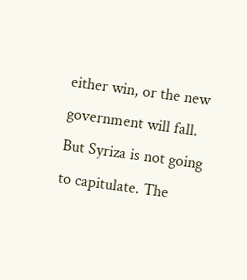either win, or the new government will fall. But Syriza is not going to capitulate. The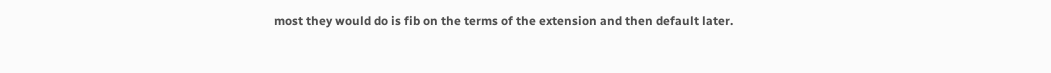most they would do is fib on the terms of the extension and then default later.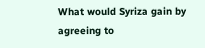What would Syriza gain by agreeing to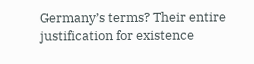Germany’s terms? Their entire justification for existence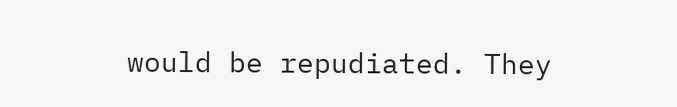would be repudiated. They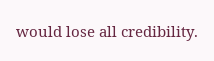would lose all credibility.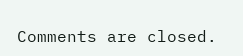Comments are closed.